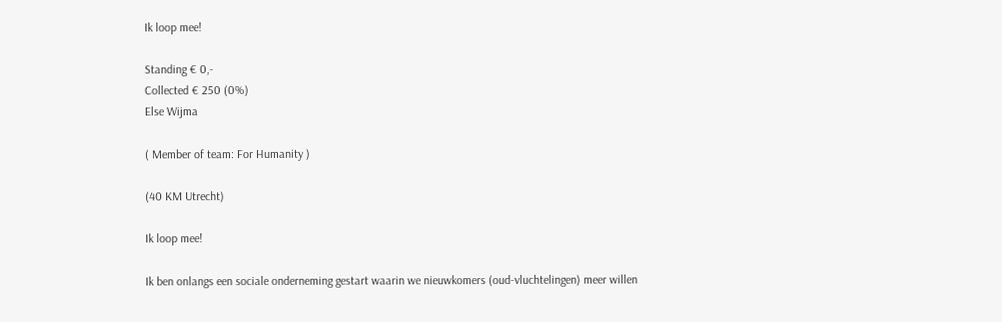Ik loop mee!

Standing € 0,-
Collected € 250 (0%)
Else Wijma

( Member of team: For Humanity )

(40 KM Utrecht)

Ik loop mee!

Ik ben onlangs een sociale onderneming gestart waarin we nieuwkomers (oud-vluchtelingen) meer willen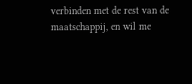verbinden met de rest van de maatschappij, en wil me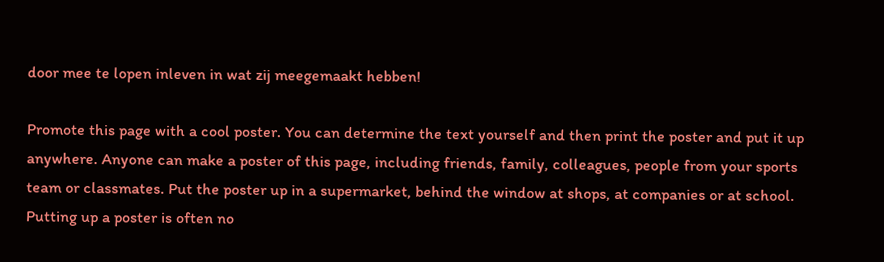door mee te lopen inleven in wat zij meegemaakt hebben!

Promote this page with a cool poster. You can determine the text yourself and then print the poster and put it up anywhere. Anyone can make a poster of this page, including friends, family, colleagues, people from your sports team or classmates. Put the poster up in a supermarket, behind the window at shops, at companies or at school. Putting up a poster is often no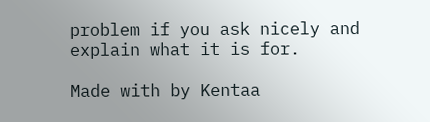problem if you ask nicely and explain what it is for.

Made with by Kentaa